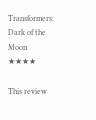Transformers: Dark of the Moon ★★★★

This review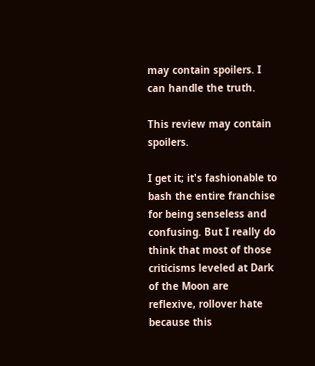may contain spoilers. I can handle the truth.

This review may contain spoilers.

I get it; it's fashionable to bash the entire franchise for being senseless and confusing. But I really do think that most of those criticisms leveled at Dark of the Moon are reflexive, rollover hate because this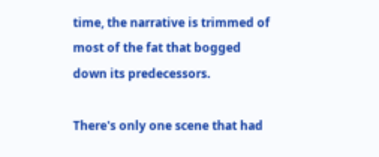time, the narrative is trimmed of most of the fat that bogged down its predecessors.

There's only one scene that had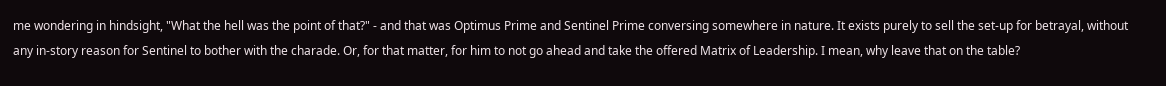me wondering in hindsight, "What the hell was the point of that?" - and that was Optimus Prime and Sentinel Prime conversing somewhere in nature. It exists purely to sell the set-up for betrayal, without any in-story reason for Sentinel to bother with the charade. Or, for that matter, for him to not go ahead and take the offered Matrix of Leadership. I mean, why leave that on the table?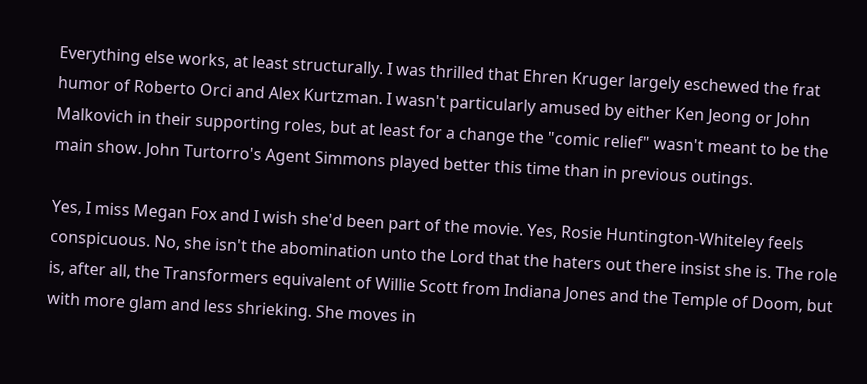Everything else works, at least structurally. I was thrilled that Ehren Kruger largely eschewed the frat humor of Roberto Orci and Alex Kurtzman. I wasn't particularly amused by either Ken Jeong or John Malkovich in their supporting roles, but at least for a change the "comic relief" wasn't meant to be the main show. John Turtorro's Agent Simmons played better this time than in previous outings.

Yes, I miss Megan Fox and I wish she'd been part of the movie. Yes, Rosie Huntington-Whiteley feels conspicuous. No, she isn't the abomination unto the Lord that the haters out there insist she is. The role is, after all, the Transformers equivalent of Willie Scott from Indiana Jones and the Temple of Doom, but with more glam and less shrieking. She moves in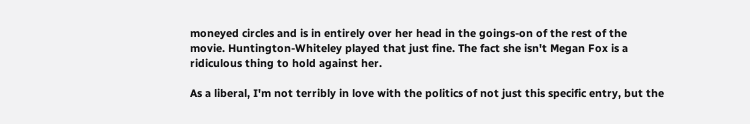moneyed circles and is in entirely over her head in the goings-on of the rest of the movie. Huntington-Whiteley played that just fine. The fact she isn't Megan Fox is a ridiculous thing to hold against her.

As a liberal, I'm not terribly in love with the politics of not just this specific entry, but the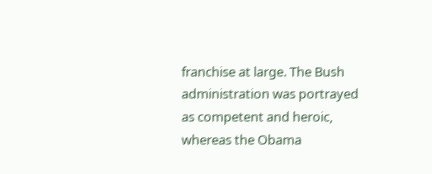franchise at large. The Bush administration was portrayed as competent and heroic, whereas the Obama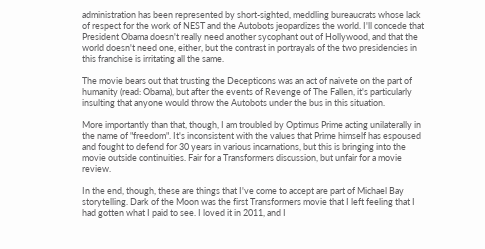administration has been represented by short-sighted, meddling bureaucrats whose lack of respect for the work of NEST and the Autobots jeopardizes the world. I'll concede that President Obama doesn't really need another sycophant out of Hollywood, and that the world doesn't need one, either, but the contrast in portrayals of the two presidencies in this franchise is irritating all the same.

The movie bears out that trusting the Decepticons was an act of naivete on the part of humanity (read: Obama), but after the events of Revenge of The Fallen, it's particularly insulting that anyone would throw the Autobots under the bus in this situation.

More importantly than that, though, I am troubled by Optimus Prime acting unilaterally in the name of "freedom". It's inconsistent with the values that Prime himself has espoused and fought to defend for 30 years in various incarnations, but this is bringing into the movie outside continuities. Fair for a Transformers discussion, but unfair for a movie review.

In the end, though, these are things that I've come to accept are part of Michael Bay storytelling. Dark of the Moon was the first Transformers movie that I left feeling that I had gotten what I paid to see. I loved it in 2011, and I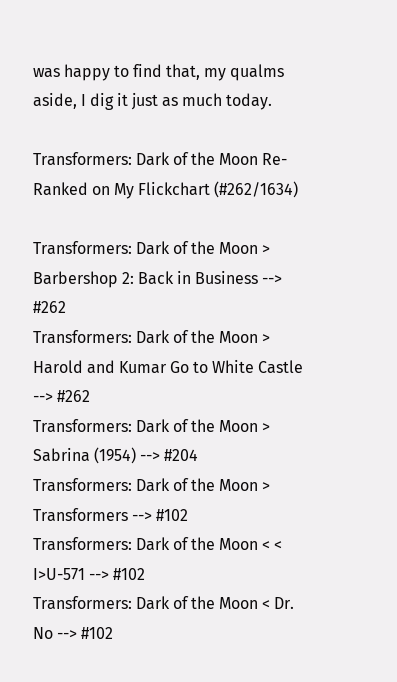was happy to find that, my qualms aside, I dig it just as much today.

Transformers: Dark of the Moon Re-Ranked on My Flickchart (#262/1634)

Transformers: Dark of the Moon > Barbershop 2: Back in Business --> #262
Transformers: Dark of the Moon > Harold and Kumar Go to White Castle --> #262
Transformers: Dark of the Moon > Sabrina (1954) --> #204
Transformers: Dark of the Moon > Transformers --> #102
Transformers: Dark of the Moon < < I>U-571 --> #102
Transformers: Dark of the Moon < Dr. No --> #102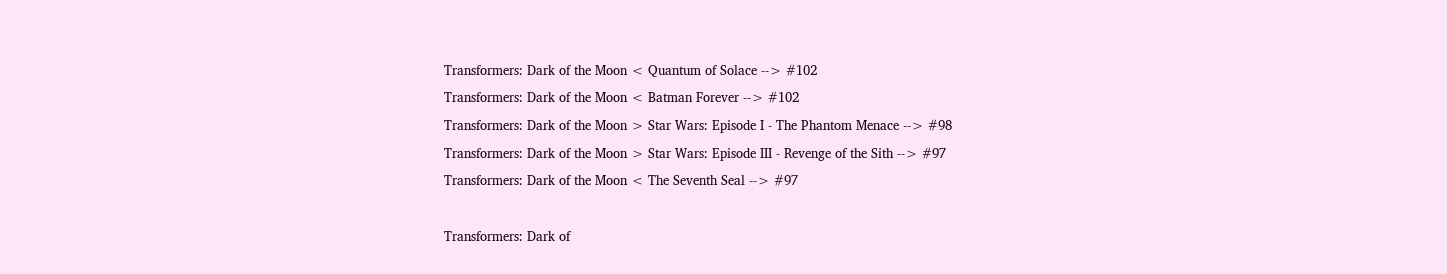Transformers: Dark of the Moon < Quantum of Solace --> #102
Transformers: Dark of the Moon < Batman Forever --> #102
Transformers: Dark of the Moon > Star Wars: Episode I - The Phantom Menace --> #98
Transformers: Dark of the Moon > Star Wars: Episode III - Revenge of the Sith --> #97
Transformers: Dark of the Moon < The Seventh Seal --> #97

Transformers: Dark of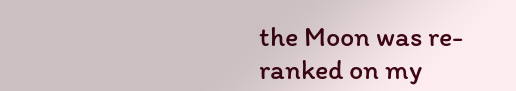the Moon was re-ranked on my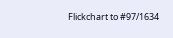Flickchart to #97/1634